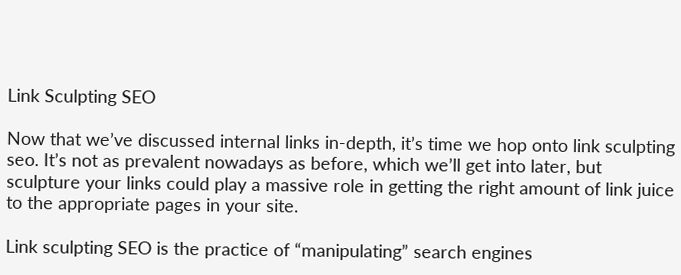Link Sculpting SEO

Now that we’ve discussed internal links in-depth, it’s time we hop onto link sculpting seo. It’s not as prevalent nowadays as before, which we’ll get into later, but sculpture your links could play a massive role in getting the right amount of link juice to the appropriate pages in your site.

Link sculpting SEO is the practice of “manipulating” search engines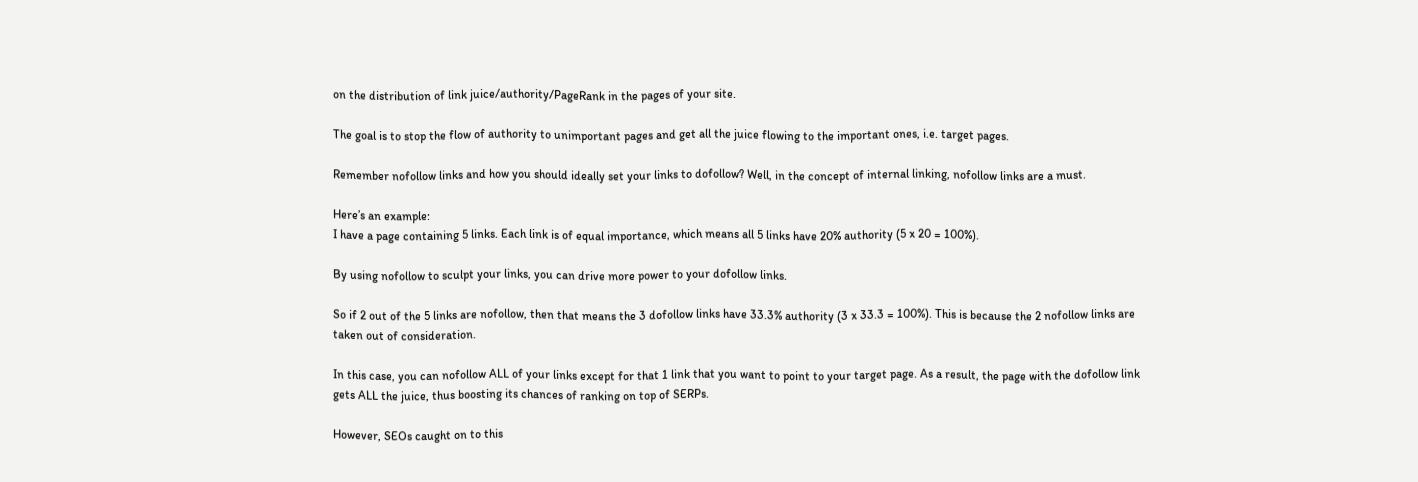on the distribution of link juice/authority/PageRank in the pages of your site.

The goal is to stop the flow of authority to unimportant pages and get all the juice flowing to the important ones, i.e. target pages.

Remember nofollow links and how you should ideally set your links to dofollow? Well, in the concept of internal linking, nofollow links are a must.

Here’s an example:
I have a page containing 5 links. Each link is of equal importance, which means all 5 links have 20% authority (5 x 20 = 100%).

By using nofollow to sculpt your links, you can drive more power to your dofollow links.

So if 2 out of the 5 links are nofollow, then that means the 3 dofollow links have 33.3% authority (3 x 33.3 = 100%). This is because the 2 nofollow links are taken out of consideration.

In this case, you can nofollow ALL of your links except for that 1 link that you want to point to your target page. As a result, the page with the dofollow link gets ALL the juice, thus boosting its chances of ranking on top of SERPs.

However, SEOs caught on to this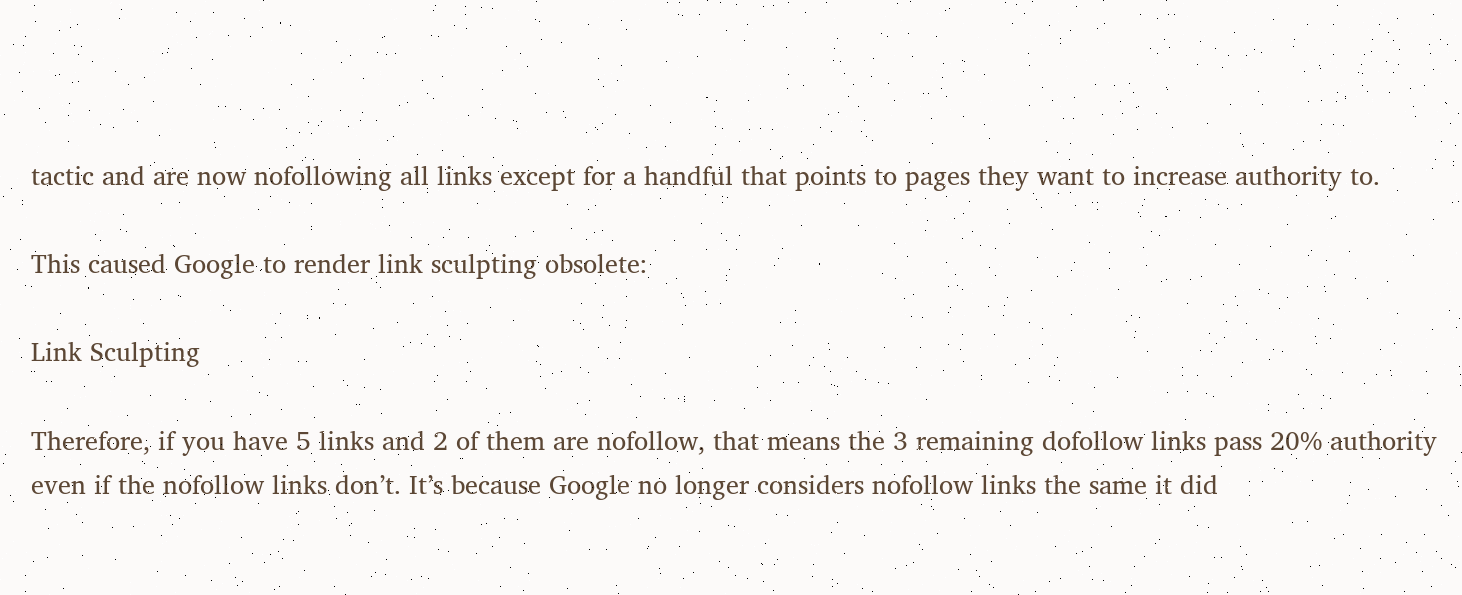tactic and are now nofollowing all links except for a handful that points to pages they want to increase authority to.

This caused Google to render link sculpting obsolete:

Link Sculpting

Therefore, if you have 5 links and 2 of them are nofollow, that means the 3 remaining dofollow links pass 20% authority even if the nofollow links don’t. It’s because Google no longer considers nofollow links the same it did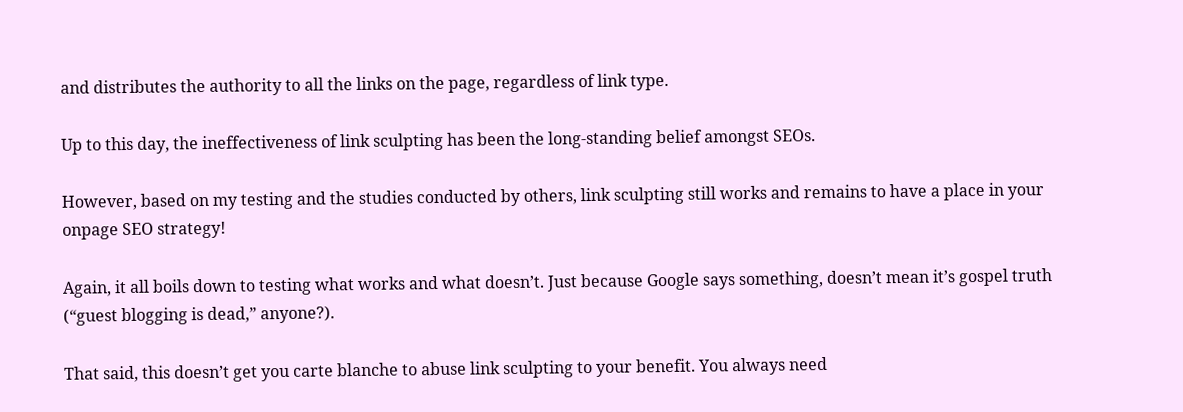and distributes the authority to all the links on the page, regardless of link type.

Up to this day, the ineffectiveness of link sculpting has been the long-standing belief amongst SEOs.

However, based on my testing and the studies conducted by others, link sculpting still works and remains to have a place in your onpage SEO strategy!

Again, it all boils down to testing what works and what doesn’t. Just because Google says something, doesn’t mean it’s gospel truth (“guest blogging is dead,” anyone?).

That said, this doesn’t get you carte blanche to abuse link sculpting to your benefit. You always need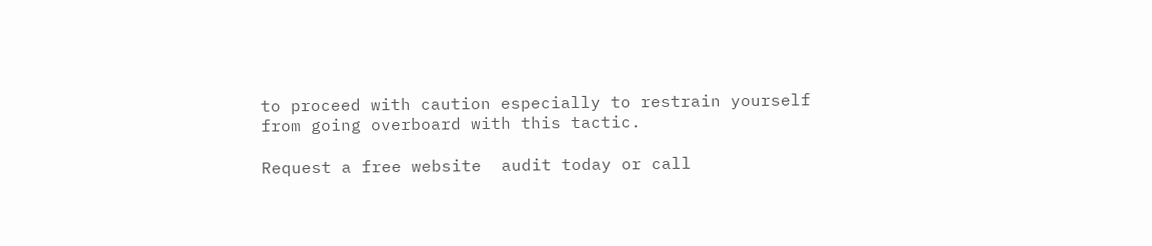to proceed with caution especially to restrain yourself from going overboard with this tactic.

Request a free website  audit today or call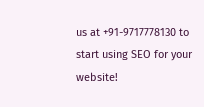us at +91-9717778130 to start using SEO for your website!